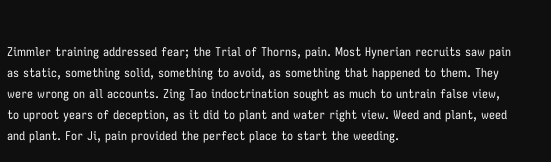Zimmler training addressed fear; the Trial of Thorns, pain. Most Hynerian recruits saw pain as static, something solid, something to avoid, as something that happened to them. They were wrong on all accounts. Zing Tao indoctrination sought as much to untrain false view, to uproot years of deception, as it did to plant and water right view. Weed and plant, weed and plant. For Ji, pain provided the perfect place to start the weeding.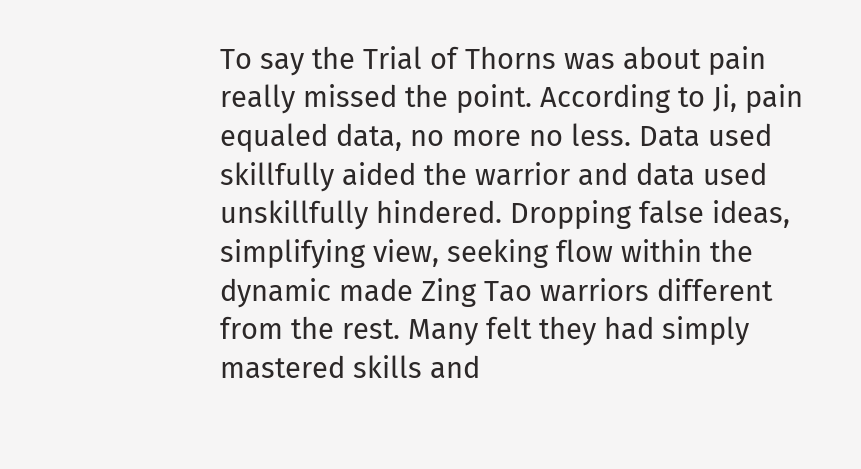To say the Trial of Thorns was about pain really missed the point. According to Ji, pain equaled data, no more no less. Data used skillfully aided the warrior and data used unskillfully hindered. Dropping false ideas, simplifying view, seeking flow within the dynamic made Zing Tao warriors different from the rest. Many felt they had simply mastered skills and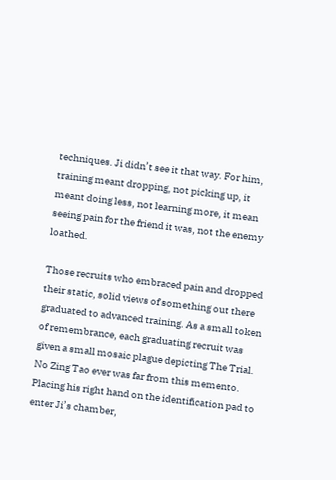techniques. Ji didn’t see it that way. For him, training meant dropping, not picking up, it meant doing less, not learning more, it mean seeing pain for the friend it was, not the enemy loathed.

Those recruits who embraced pain and dropped their static, solid views of something out there graduated to advanced training. As a small token of remembrance, each graduating recruit was given a small mosaic plague depicting The Trial. No Zing Tao ever was far from this memento. Placing his right hand on the identification pad to enter Ji’s chamber,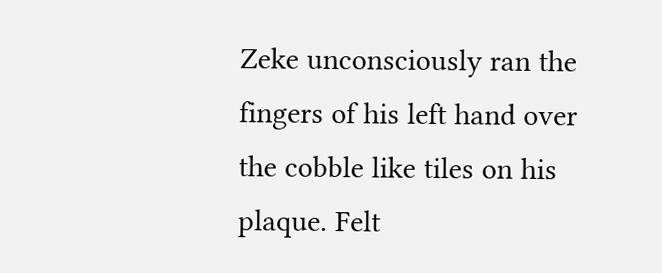Zeke unconsciously ran the fingers of his left hand over the cobble like tiles on his plaque. Felt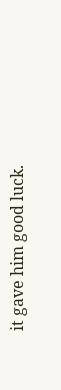it gave him good luck.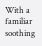With a familiar soothing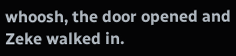whoosh, the door opened and Zeke walked in.